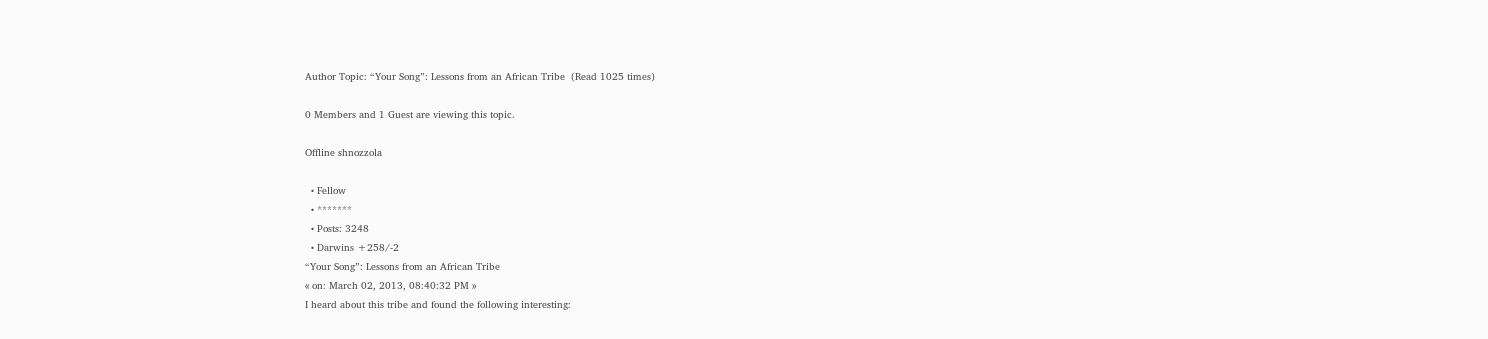Author Topic: “Your Song”: Lessons from an African Tribe  (Read 1025 times)

0 Members and 1 Guest are viewing this topic.

Offline shnozzola

  • Fellow
  • *******
  • Posts: 3248
  • Darwins +258/-2
“Your Song”: Lessons from an African Tribe
« on: March 02, 2013, 08:40:32 PM »
I heard about this tribe and found the following interesting: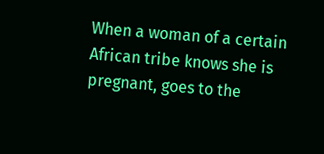When a woman of a certain African tribe knows she is pregnant, goes to the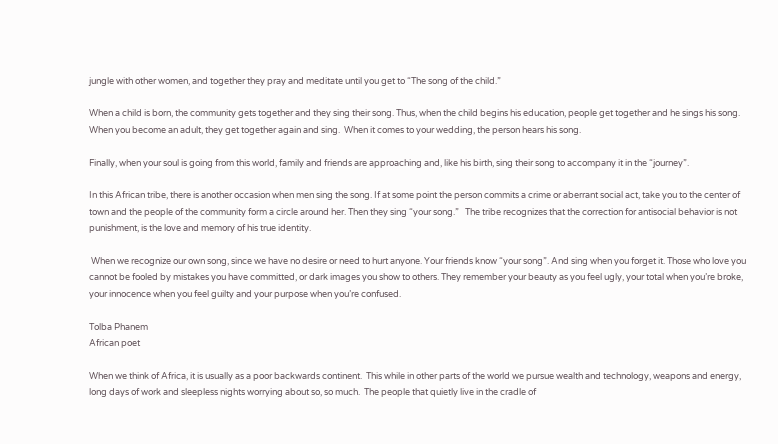jungle with other women, and together they pray and meditate until you get to “The song of the child.”

When a child is born, the community gets together and they sing their song. Thus, when the child begins his education, people get together and he sings his song.  When you become an adult, they get together again and sing.  When it comes to your wedding, the person hears his song.

Finally, when your soul is going from this world, family and friends are approaching and, like his birth, sing their song to accompany it in the “journey”.

In this African tribe, there is another occasion when men sing the song. If at some point the person commits a crime or aberrant social act, take you to the center of town and the people of the community form a circle around her. Then they sing “your song.”   The tribe recognizes that the correction for antisocial behavior is not punishment, is the love and memory of his true identity.

 When we recognize our own song, since we have no desire or need to hurt anyone. Your friends know “your song”. And sing when you forget it. Those who love you cannot be fooled by mistakes you have committed, or dark images you show to others. They remember your beauty as you feel ugly, your total when you’re broke, your innocence when you feel guilty and your purpose when you’re confused.

Tolba Phanem
African poet

When we think of Africa, it is usually as a poor backwards continent.  This while in other parts of the world we pursue wealth and technology, weapons and energy, long days of work and sleepless nights worrying about so, so much.  The people that quietly live in the cradle of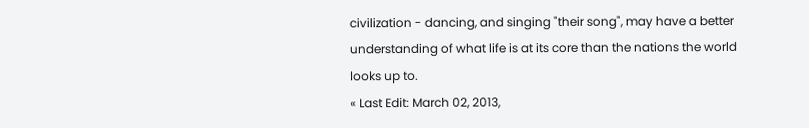civilization - dancing, and singing "their song", may have a better understanding of what life is at its core than the nations the world looks up to.
« Last Edit: March 02, 2013,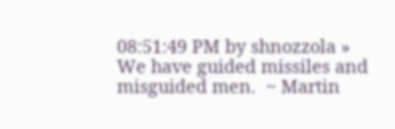08:51:49 PM by shnozzola »
We have guided missiles and misguided men.  ~ Martin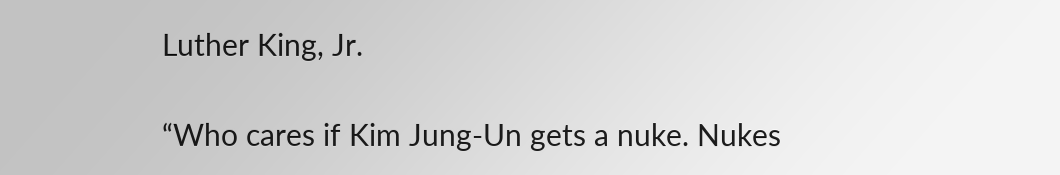Luther King, Jr.

“Who cares if Kim Jung-Un gets a nuke. Nukes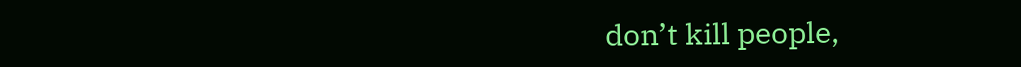don’t kill people,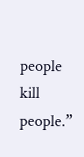people kill people.”